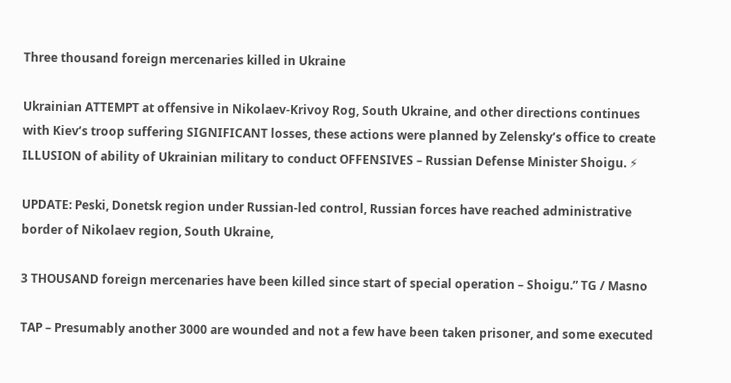Three thousand foreign mercenaries killed in Ukraine

Ukrainian ATTEMPT at offensive in Nikolaev-Krivoy Rog, South Ukraine, and other directions continues with Kiev’s troop suffering SIGNIFICANT losses, these actions were planned by Zelensky’s office to create ILLUSION of ability of Ukrainian military to conduct OFFENSIVES – Russian Defense Minister Shoigu. ⚡

UPDATE: Peski, Donetsk region under Russian-led control, Russian forces have reached administrative border of Nikolaev region, South Ukraine,

3 THOUSAND foreign mercenaries have been killed since start of special operation – Shoigu.” TG / Masno

TAP – Presumably another 3000 are wounded and not a few have been taken prisoner, and some executed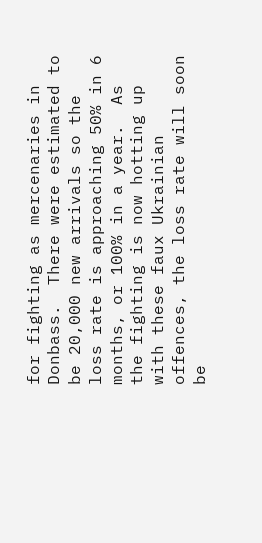for fighting as mercenaries in Donbass.  There were estimated to be 20,000 new arrivals so the loss rate is approaching 50% in 6 months, or 100% in a year.  As the fighting is now hotting up with these faux Ukrainian offences, the loss rate will soon be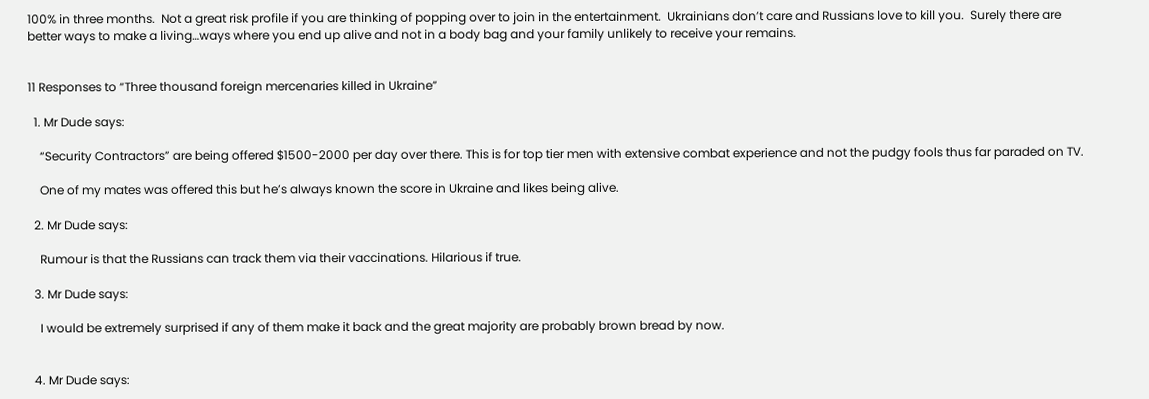100% in three months.  Not a great risk profile if you are thinking of popping over to join in the entertainment.  Ukrainians don’t care and Russians love to kill you.  Surely there are better ways to make a living…ways where you end up alive and not in a body bag and your family unlikely to receive your remains.


11 Responses to “Three thousand foreign mercenaries killed in Ukraine”

  1. Mr Dude says:

    “Security Contractors” are being offered $1500-2000 per day over there. This is for top tier men with extensive combat experience and not the pudgy fools thus far paraded on TV.

    One of my mates was offered this but he’s always known the score in Ukraine and likes being alive.

  2. Mr Dude says:

    Rumour is that the Russians can track them via their vaccinations. Hilarious if true.

  3. Mr Dude says:

    I would be extremely surprised if any of them make it back and the great majority are probably brown bread by now.


  4. Mr Dude says: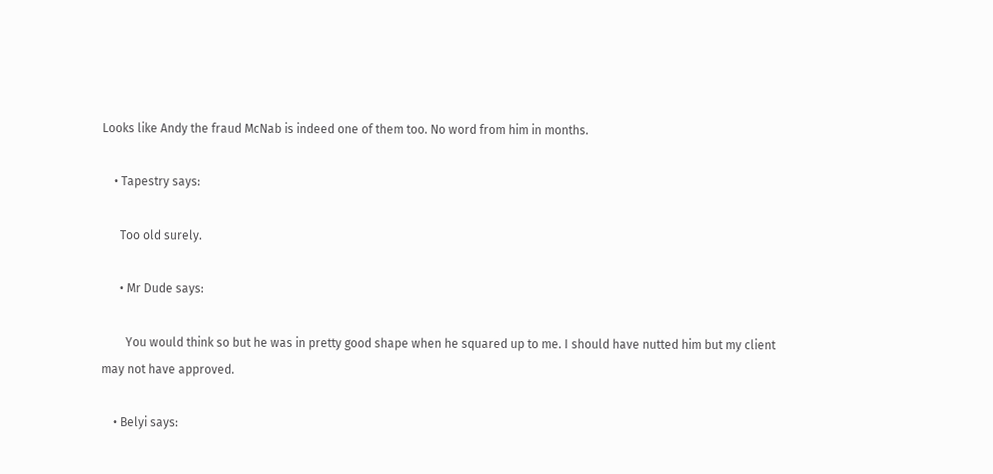Looks like Andy the fraud McNab is indeed one of them too. No word from him in months.

    • Tapestry says:

      Too old surely.

      • Mr Dude says:

        You would think so but he was in pretty good shape when he squared up to me. I should have nutted him but my client may not have approved.

    • Belyi says: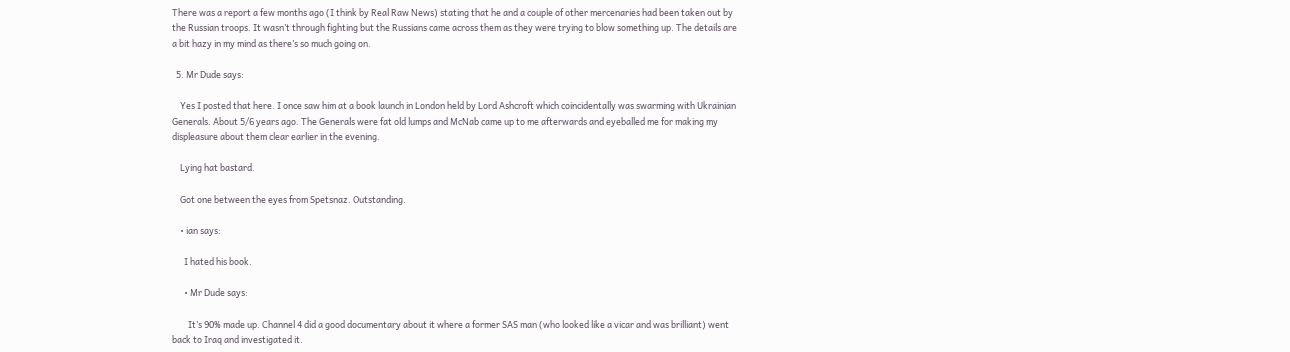There was a report a few months ago (I think by Real Raw News) stating that he and a couple of other mercenaries had been taken out by the Russian troops. It wasn’t through fighting but the Russians came across them as they were trying to blow something up. The details are a bit hazy in my mind as there’s so much going on.

  5. Mr Dude says:

    Yes I posted that here. I once saw him at a book launch in London held by Lord Ashcroft which coincidentally was swarming with Ukrainian Generals. About 5/6 years ago. The Generals were fat old lumps and McNab came up to me afterwards and eyeballed me for making my displeasure about them clear earlier in the evening.

    Lying hat bastard.

    Got one between the eyes from Spetsnaz. Outstanding.

    • ian says:

      I hated his book.

      • Mr Dude says:

        It’s 90% made up. Channel 4 did a good documentary about it where a former SAS man (who looked like a vicar and was brilliant) went back to Iraq and investigated it.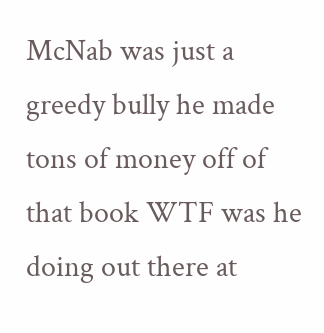McNab was just a greedy bully he made tons of money off of that book WTF was he doing out there at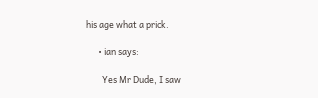his age what a prick.

      • ian says:

        Yes Mr Dude, I saw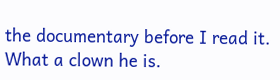the documentary before I read it. What a clown he is.